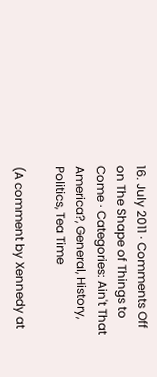16. July 2011 · Comments Off on The Shape of Things to Come · Categories: Ain't That America?, General, History, Politics, Tea Time

(A comment by Xennedy at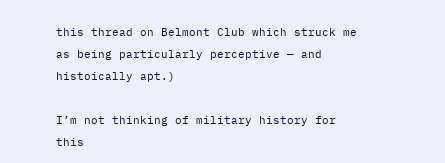this thread on Belmont Club which struck me as being particularly perceptive — and histoically apt.)

I’m not thinking of military history for this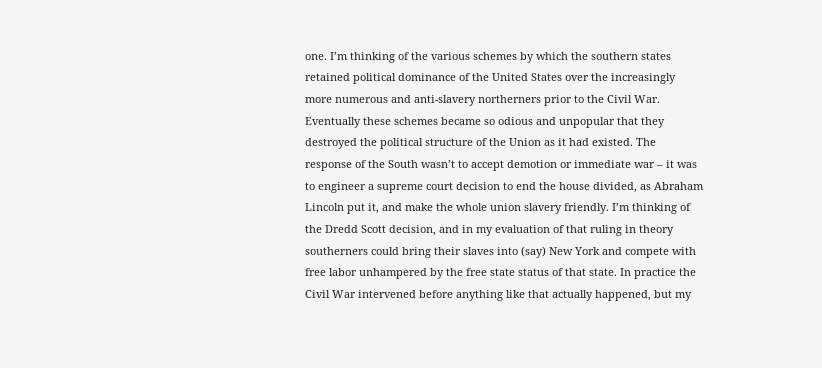one. I’m thinking of the various schemes by which the southern states retained political dominance of the United States over the increasingly more numerous and anti-slavery northerners prior to the Civil War. Eventually these schemes became so odious and unpopular that they destroyed the political structure of the Union as it had existed. The response of the South wasn’t to accept demotion or immediate war – it was to engineer a supreme court decision to end the house divided, as Abraham Lincoln put it, and make the whole union slavery friendly. I’m thinking of the Dredd Scott decision, and in my evaluation of that ruling in theory southerners could bring their slaves into (say) New York and compete with free labor unhampered by the free state status of that state. In practice the Civil War intervened before anything like that actually happened, but my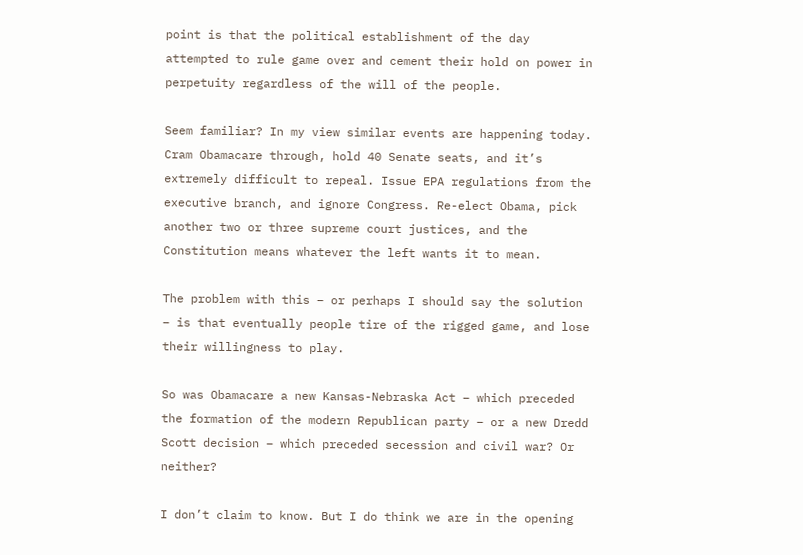point is that the political establishment of the day attempted to rule game over and cement their hold on power in perpetuity regardless of the will of the people.

Seem familiar? In my view similar events are happening today. Cram Obamacare through, hold 40 Senate seats, and it’s extremely difficult to repeal. Issue EPA regulations from the executive branch, and ignore Congress. Re-elect Obama, pick another two or three supreme court justices, and the Constitution means whatever the left wants it to mean.

The problem with this – or perhaps I should say the solution – is that eventually people tire of the rigged game, and lose their willingness to play.

So was Obamacare a new Kansas-Nebraska Act – which preceded the formation of the modern Republican party – or a new Dredd Scott decision – which preceded secession and civil war? Or neither?

I don’t claim to know. But I do think we are in the opening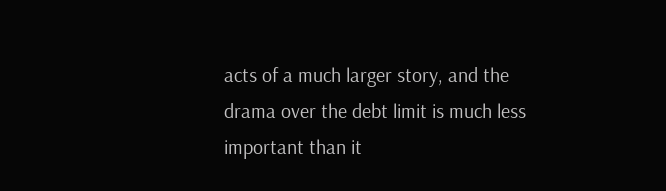acts of a much larger story, and the drama over the debt limit is much less important than it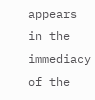appears in the immediacy of the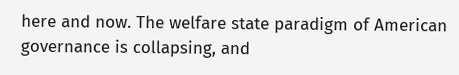here and now. The welfare state paradigm of American governance is collapsing, and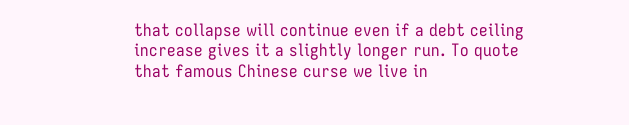that collapse will continue even if a debt ceiling increase gives it a slightly longer run. To quote that famous Chinese curse we live in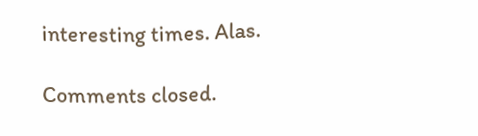interesting times. Alas.

Comments closed.